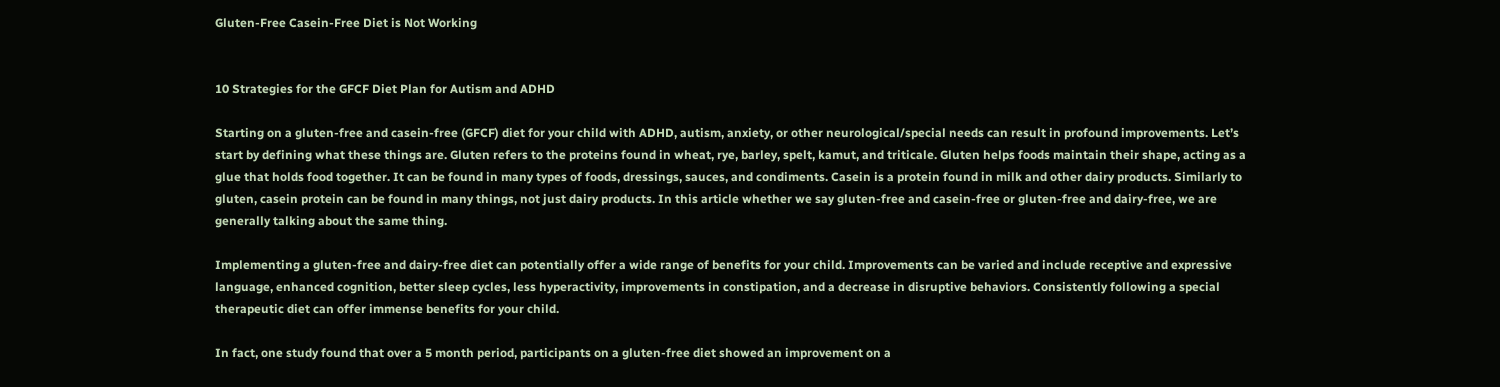Gluten-Free Casein-Free Diet is Not Working


10 Strategies for the GFCF Diet Plan for Autism and ADHD

Starting on a gluten-free and casein-free (GFCF) diet for your child with ADHD, autism, anxiety, or other neurological/special needs can result in profound improvements. Let’s start by defining what these things are. Gluten refers to the proteins found in wheat, rye, barley, spelt, kamut, and triticale. Gluten helps foods maintain their shape, acting as a glue that holds food together. It can be found in many types of foods, dressings, sauces, and condiments. Casein is a protein found in milk and other dairy products. Similarly to gluten, casein protein can be found in many things, not just dairy products. In this article whether we say gluten-free and casein-free or gluten-free and dairy-free, we are generally talking about the same thing.

Implementing a gluten-free and dairy-free diet can potentially offer a wide range of benefits for your child. Improvements can be varied and include receptive and expressive language, enhanced cognition, better sleep cycles, less hyperactivity, improvements in constipation, and a decrease in disruptive behaviors. Consistently following a special therapeutic diet can offer immense benefits for your child.

In fact, one study found that over a 5 month period, participants on a gluten-free diet showed an improvement on a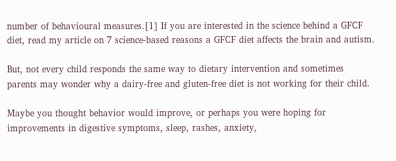number of behavioural measures.[1] If you are interested in the science behind a GFCF diet, read my article on 7 science-based reasons a GFCF diet affects the brain and autism.

But, not every child responds the same way to dietary intervention and sometimes parents may wonder why a dairy-free and gluten-free diet is not working for their child.

Maybe you thought behavior would improve, or perhaps you were hoping for improvements in digestive symptoms, sleep, rashes, anxiety,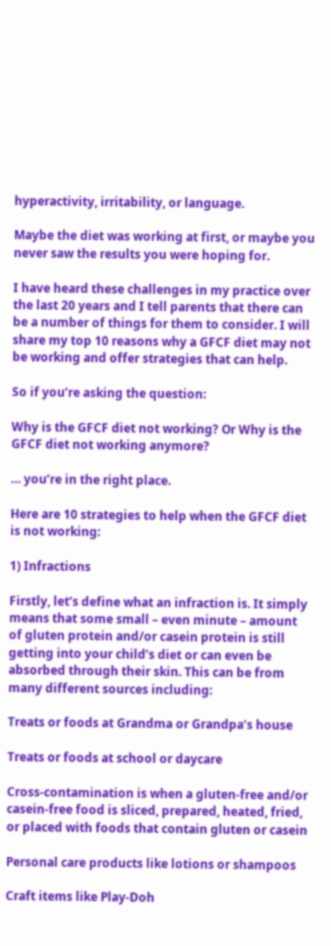hyperactivity, irritability, or language.

Maybe the diet was working at first, or maybe you never saw the results you were hoping for.

I have heard these challenges in my practice over the last 20 years and I tell parents that there can be a number of things for them to consider. I will share my top 10 reasons why a GFCF diet may not be working and offer strategies that can help.

So if you’re asking the question:

Why is the GFCF diet not working? Or Why is the GFCF diet not working anymore?

… you’re in the right place.

Here are 10 strategies to help when the GFCF diet is not working:

1) Infractions

Firstly, let’s define what an infraction is. It simply means that some small – even minute – amount of gluten protein and/or casein protein is still getting into your child’s diet or can even be absorbed through their skin. This can be from many different sources including:

Treats or foods at Grandma or Grandpa’s house

Treats or foods at school or daycare

Cross-contamination is when a gluten-free and/or casein-free food is sliced, prepared, heated, fried, or placed with foods that contain gluten or casein

Personal care products like lotions or shampoos

Craft items like Play-Doh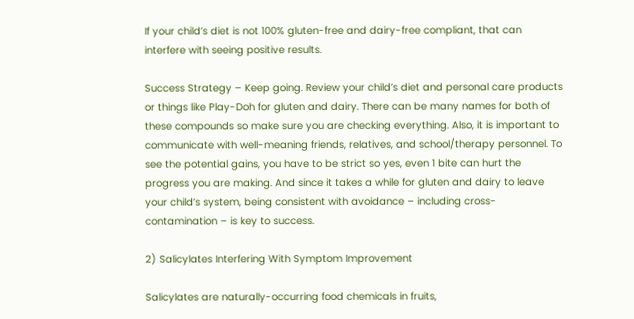If your child’s diet is not 100% gluten-free and dairy-free compliant, that can interfere with seeing positive results.

Success Strategy – Keep going. Review your child’s diet and personal care products or things like Play-Doh for gluten and dairy. There can be many names for both of these compounds so make sure you are checking everything. Also, it is important to communicate with well-meaning friends, relatives, and school/therapy personnel. To see the potential gains, you have to be strict so yes, even 1 bite can hurt the progress you are making. And since it takes a while for gluten and dairy to leave your child’s system, being consistent with avoidance – including cross-contamination – is key to success.

2) Salicylates Interfering With Symptom Improvement

Salicylates are naturally-occurring food chemicals in fruits,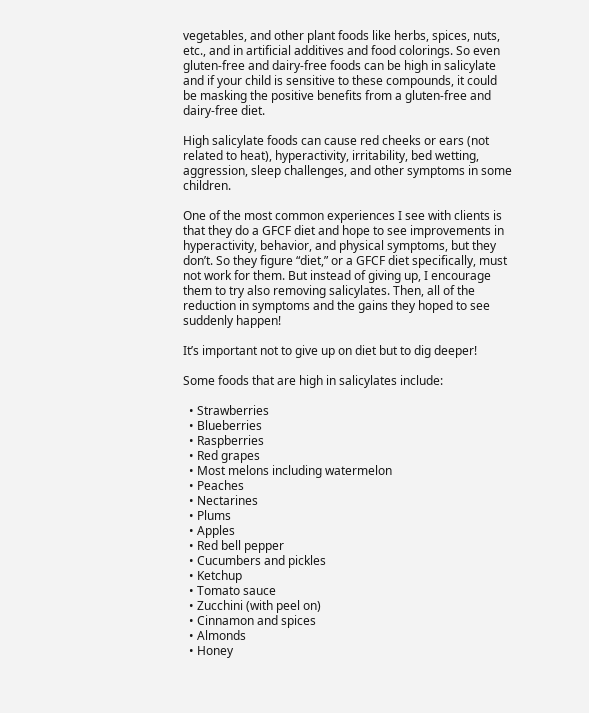vegetables, and other plant foods like herbs, spices, nuts, etc., and in artificial additives and food colorings. So even gluten-free and dairy-free foods can be high in salicylate and if your child is sensitive to these compounds, it could be masking the positive benefits from a gluten-free and dairy-free diet.

High salicylate foods can cause red cheeks or ears (not related to heat), hyperactivity, irritability, bed wetting, aggression, sleep challenges, and other symptoms in some children.

One of the most common experiences I see with clients is that they do a GFCF diet and hope to see improvements in hyperactivity, behavior, and physical symptoms, but they don’t. So they figure “diet,” or a GFCF diet specifically, must not work for them. But instead of giving up, I encourage them to try also removing salicylates. Then, all of the reduction in symptoms and the gains they hoped to see suddenly happen!

It’s important not to give up on diet but to dig deeper!

Some foods that are high in salicylates include:

  • Strawberries
  • Blueberries
  • Raspberries
  • Red grapes
  • Most melons including watermelon
  • Peaches
  • Nectarines
  • Plums
  • Apples
  • Red bell pepper
  • Cucumbers and pickles
  • Ketchup
  • Tomato sauce
  • Zucchini (with peel on)
  • Cinnamon and spices
  • Almonds
  • Honey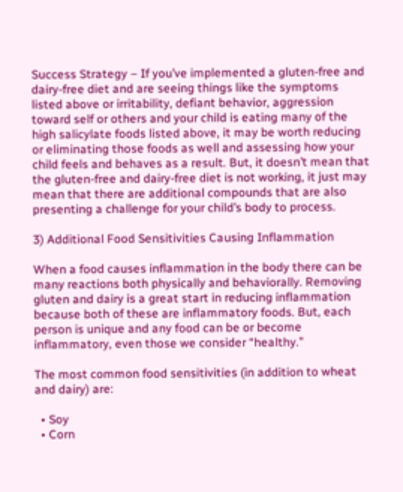Success Strategy – If you’ve implemented a gluten-free and dairy-free diet and are seeing things like the symptoms listed above or irritability, defiant behavior, aggression toward self or others and your child is eating many of the high salicylate foods listed above, it may be worth reducing or eliminating those foods as well and assessing how your child feels and behaves as a result. But, it doesn’t mean that the gluten-free and dairy-free diet is not working, it just may mean that there are additional compounds that are also presenting a challenge for your child’s body to process.

3) Additional Food Sensitivities Causing Inflammation

When a food causes inflammation in the body there can be many reactions both physically and behaviorally. Removing gluten and dairy is a great start in reducing inflammation because both of these are inflammatory foods. But, each person is unique and any food can be or become inflammatory, even those we consider “healthy.”

The most common food sensitivities (in addition to wheat and dairy) are:

  • Soy
  • Corn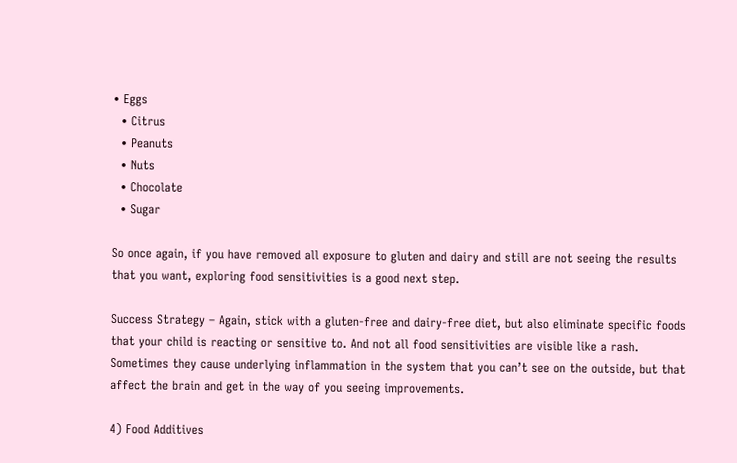• Eggs
  • Citrus
  • Peanuts
  • Nuts
  • Chocolate
  • Sugar

So once again, if you have removed all exposure to gluten and dairy and still are not seeing the results that you want, exploring food sensitivities is a good next step.

Success Strategy – Again, stick with a gluten-free and dairy-free diet, but also eliminate specific foods that your child is reacting or sensitive to. And not all food sensitivities are visible like a rash. Sometimes they cause underlying inflammation in the system that you can’t see on the outside, but that affect the brain and get in the way of you seeing improvements.

4) Food Additives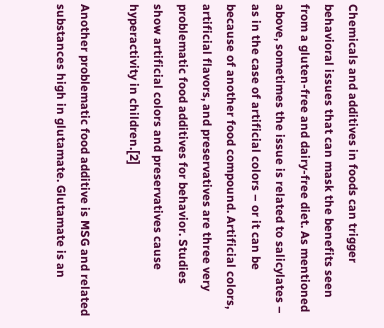Chemicals and additives in foods can trigger behavioral issues that can mask the benefits seen from a gluten-free and dairy-free diet. As mentioned above, sometimes the issue is related to salicylates – as in the case of artificial colors – or it can be because of another food compound. Artificial colors, artificial flavors, and preservatives are three very problematic food additives for behavior. Studies show artificial colors and preservatives cause hyperactivity in children.[2]

Another problematic food additive is MSG and related substances high in glutamate. Glutamate is an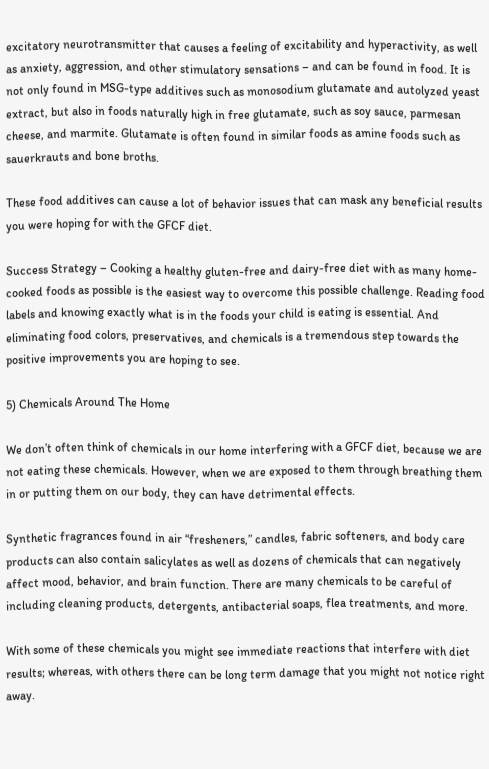excitatory neurotransmitter that causes a feeling of excitability and hyperactivity, as well as anxiety, aggression, and other stimulatory sensations – and can be found in food. It is not only found in MSG-type additives such as monosodium glutamate and autolyzed yeast extract, but also in foods naturally high in free glutamate, such as soy sauce, parmesan cheese, and marmite. Glutamate is often found in similar foods as amine foods such as sauerkrauts and bone broths.

These food additives can cause a lot of behavior issues that can mask any beneficial results you were hoping for with the GFCF diet.

Success Strategy – Cooking a healthy gluten-free and dairy-free diet with as many home-cooked foods as possible is the easiest way to overcome this possible challenge. Reading food labels and knowing exactly what is in the foods your child is eating is essential. And eliminating food colors, preservatives, and chemicals is a tremendous step towards the positive improvements you are hoping to see.

5) Chemicals Around The Home

We don’t often think of chemicals in our home interfering with a GFCF diet, because we are not eating these chemicals. However, when we are exposed to them through breathing them in or putting them on our body, they can have detrimental effects.

Synthetic fragrances found in air “fresheners,” candles, fabric softeners, and body care products can also contain salicylates as well as dozens of chemicals that can negatively affect mood, behavior, and brain function. There are many chemicals to be careful of including cleaning products, detergents, antibacterial soaps, flea treatments, and more.

With some of these chemicals you might see immediate reactions that interfere with diet results; whereas, with others there can be long term damage that you might not notice right away.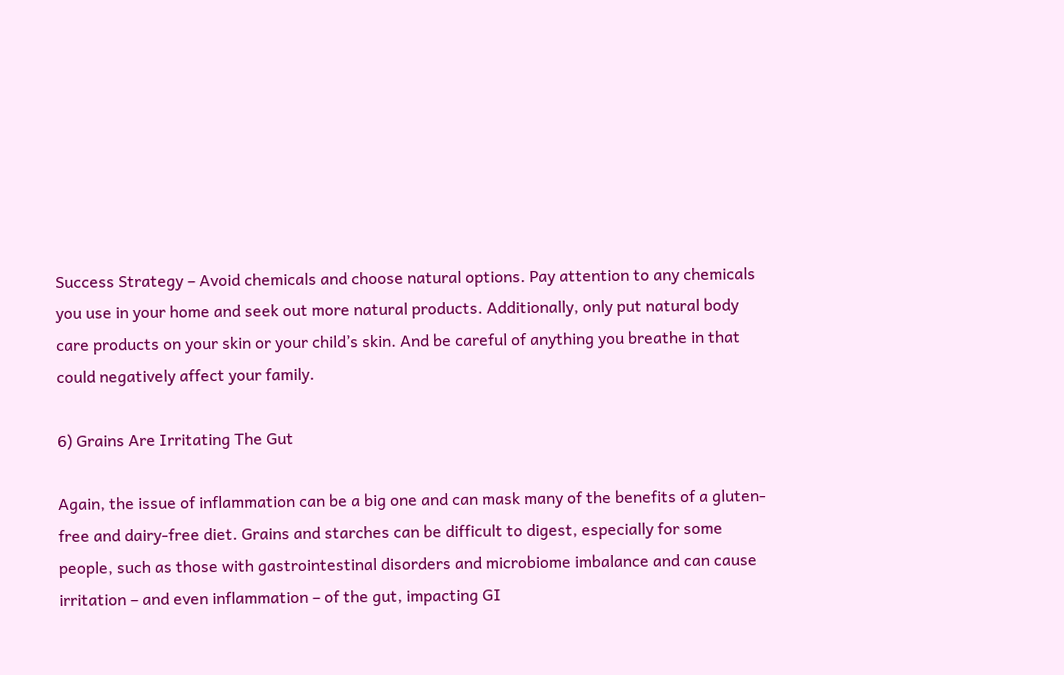Success Strategy – Avoid chemicals and choose natural options. Pay attention to any chemicals you use in your home and seek out more natural products. Additionally, only put natural body care products on your skin or your child’s skin. And be careful of anything you breathe in that could negatively affect your family.

6) Grains Are Irritating The Gut

Again, the issue of inflammation can be a big one and can mask many of the benefits of a gluten-free and dairy-free diet. Grains and starches can be difficult to digest, especially for some people, such as those with gastrointestinal disorders and microbiome imbalance and can cause irritation – and even inflammation – of the gut, impacting GI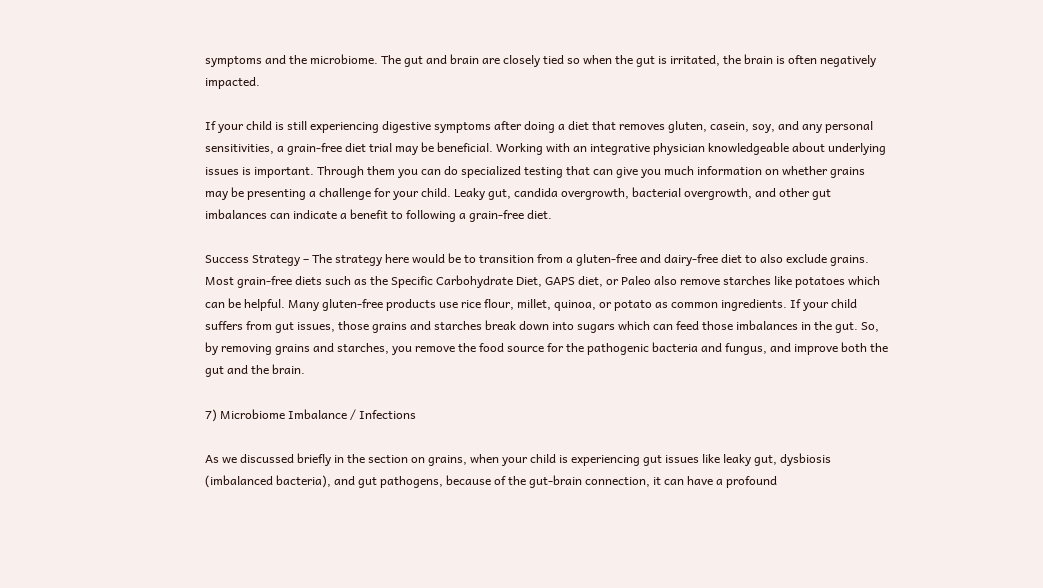symptoms and the microbiome. The gut and brain are closely tied so when the gut is irritated, the brain is often negatively impacted.

If your child is still experiencing digestive symptoms after doing a diet that removes gluten, casein, soy, and any personal sensitivities, a grain-free diet trial may be beneficial. Working with an integrative physician knowledgeable about underlying issues is important. Through them you can do specialized testing that can give you much information on whether grains may be presenting a challenge for your child. Leaky gut, candida overgrowth, bacterial overgrowth, and other gut imbalances can indicate a benefit to following a grain-free diet.

Success Strategy – The strategy here would be to transition from a gluten-free and dairy-free diet to also exclude grains. Most grain-free diets such as the Specific Carbohydrate Diet, GAPS diet, or Paleo also remove starches like potatoes which can be helpful. Many gluten-free products use rice flour, millet, quinoa, or potato as common ingredients. If your child suffers from gut issues, those grains and starches break down into sugars which can feed those imbalances in the gut. So, by removing grains and starches, you remove the food source for the pathogenic bacteria and fungus, and improve both the gut and the brain.

7) Microbiome Imbalance / Infections

As we discussed briefly in the section on grains, when your child is experiencing gut issues like leaky gut, dysbiosis (imbalanced bacteria), and gut pathogens, because of the gut-brain connection, it can have a profound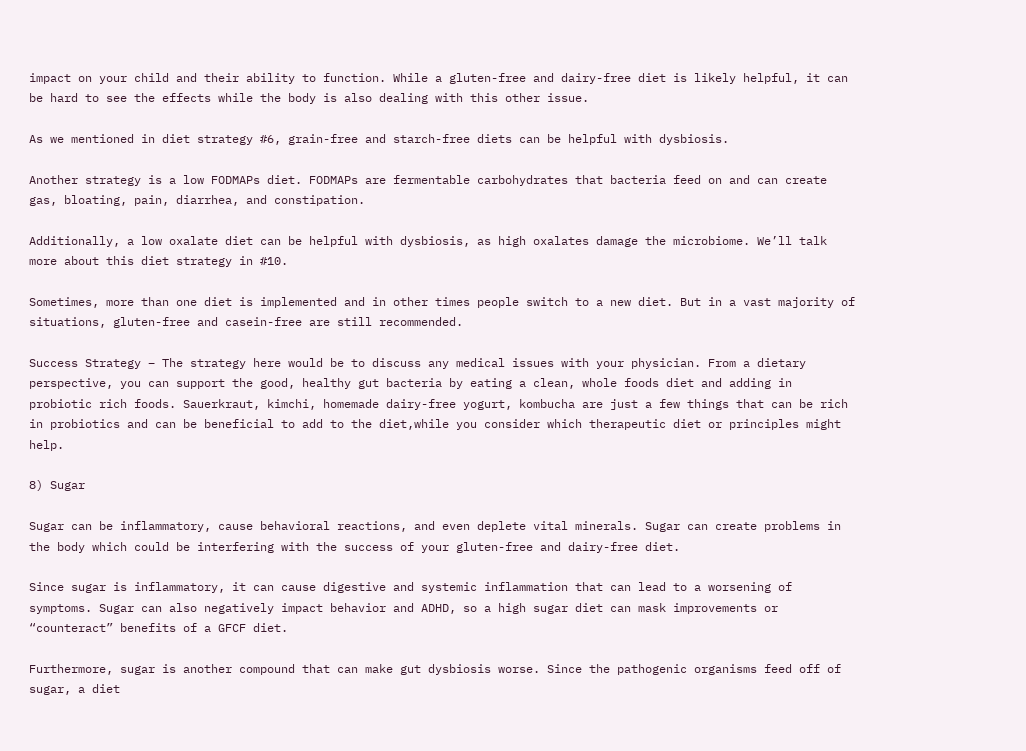impact on your child and their ability to function. While a gluten-free and dairy-free diet is likely helpful, it can be hard to see the effects while the body is also dealing with this other issue.

As we mentioned in diet strategy #6, grain-free and starch-free diets can be helpful with dysbiosis.

Another strategy is a low FODMAPs diet. FODMAPs are fermentable carbohydrates that bacteria feed on and can create gas, bloating, pain, diarrhea, and constipation.

Additionally, a low oxalate diet can be helpful with dysbiosis, as high oxalates damage the microbiome. We’ll talk more about this diet strategy in #10.

Sometimes, more than one diet is implemented and in other times people switch to a new diet. But in a vast majority of situations, gluten-free and casein-free are still recommended.

Success Strategy – The strategy here would be to discuss any medical issues with your physician. From a dietary perspective, you can support the good, healthy gut bacteria by eating a clean, whole foods diet and adding in probiotic rich foods. Sauerkraut, kimchi, homemade dairy-free yogurt, kombucha are just a few things that can be rich in probiotics and can be beneficial to add to the diet,while you consider which therapeutic diet or principles might help.

8) Sugar

Sugar can be inflammatory, cause behavioral reactions, and even deplete vital minerals. Sugar can create problems in the body which could be interfering with the success of your gluten-free and dairy-free diet.

Since sugar is inflammatory, it can cause digestive and systemic inflammation that can lead to a worsening of symptoms. Sugar can also negatively impact behavior and ADHD, so a high sugar diet can mask improvements or “counteract” benefits of a GFCF diet.

Furthermore, sugar is another compound that can make gut dysbiosis worse. Since the pathogenic organisms feed off of sugar, a diet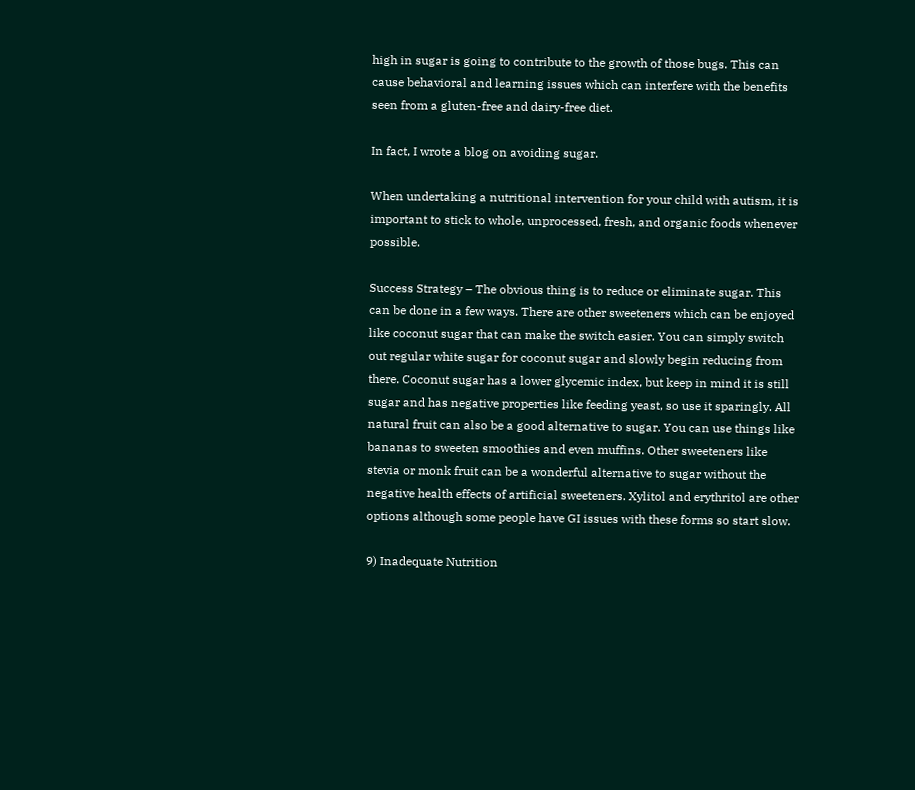high in sugar is going to contribute to the growth of those bugs. This can cause behavioral and learning issues which can interfere with the benefits seen from a gluten-free and dairy-free diet.

In fact, I wrote a blog on avoiding sugar.

When undertaking a nutritional intervention for your child with autism, it is important to stick to whole, unprocessed, fresh, and organic foods whenever possible.

Success Strategy – The obvious thing is to reduce or eliminate sugar. This can be done in a few ways. There are other sweeteners which can be enjoyed like coconut sugar that can make the switch easier. You can simply switch out regular white sugar for coconut sugar and slowly begin reducing from there. Coconut sugar has a lower glycemic index, but keep in mind it is still sugar and has negative properties like feeding yeast, so use it sparingly. All natural fruit can also be a good alternative to sugar. You can use things like bananas to sweeten smoothies and even muffins. Other sweeteners like stevia or monk fruit can be a wonderful alternative to sugar without the negative health effects of artificial sweeteners. Xylitol and erythritol are other options although some people have GI issues with these forms so start slow.

9) Inadequate Nutrition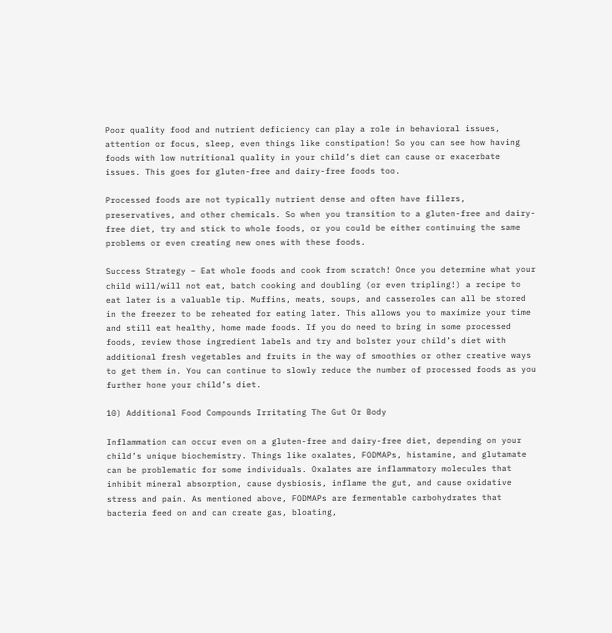Poor quality food and nutrient deficiency can play a role in behavioral issues, attention or focus, sleep, even things like constipation! So you can see how having foods with low nutritional quality in your child’s diet can cause or exacerbate issues. This goes for gluten-free and dairy-free foods too.

Processed foods are not typically nutrient dense and often have fillers, preservatives, and other chemicals. So when you transition to a gluten-free and dairy-free diet, try and stick to whole foods, or you could be either continuing the same problems or even creating new ones with these foods.

Success Strategy – Eat whole foods and cook from scratch! Once you determine what your child will/will not eat, batch cooking and doubling (or even tripling!) a recipe to eat later is a valuable tip. Muffins, meats, soups, and casseroles can all be stored in the freezer to be reheated for eating later. This allows you to maximize your time and still eat healthy, home made foods. If you do need to bring in some processed foods, review those ingredient labels and try and bolster your child’s diet with additional fresh vegetables and fruits in the way of smoothies or other creative ways to get them in. You can continue to slowly reduce the number of processed foods as you further hone your child’s diet.

10) Additional Food Compounds Irritating The Gut Or Body

Inflammation can occur even on a gluten-free and dairy-free diet, depending on your child’s unique biochemistry. Things like oxalates, FODMAPs, histamine, and glutamate can be problematic for some individuals. Oxalates are inflammatory molecules that inhibit mineral absorption, cause dysbiosis, inflame the gut, and cause oxidative stress and pain. As mentioned above, FODMAPs are fermentable carbohydrates that bacteria feed on and can create gas, bloating,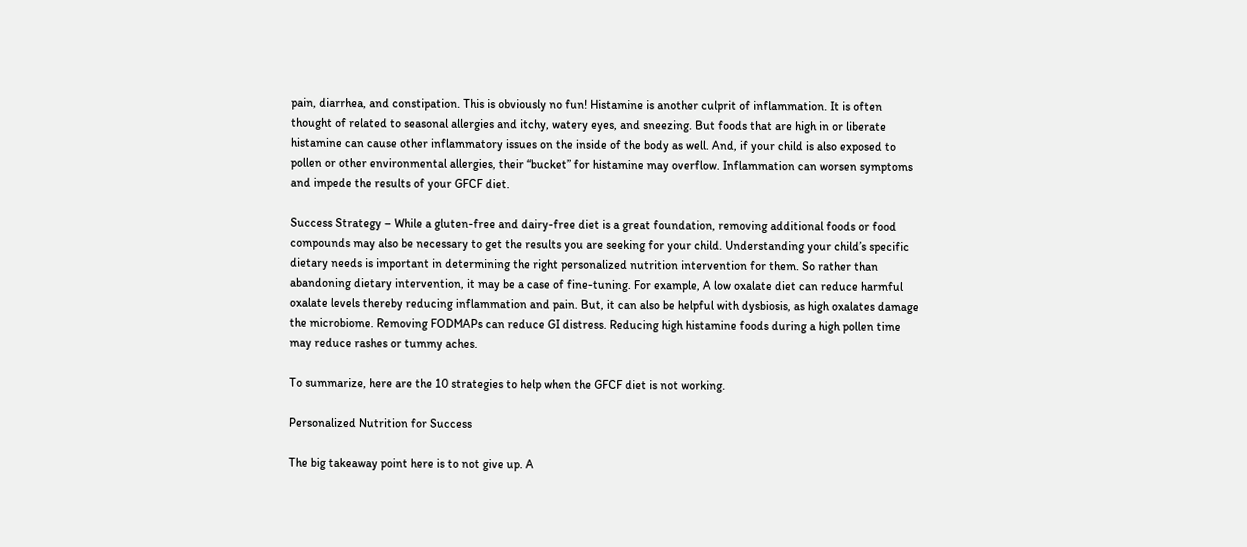pain, diarrhea, and constipation. This is obviously no fun! Histamine is another culprit of inflammation. It is often thought of related to seasonal allergies and itchy, watery eyes, and sneezing. But foods that are high in or liberate histamine can cause other inflammatory issues on the inside of the body as well. And, if your child is also exposed to pollen or other environmental allergies, their “bucket” for histamine may overflow. Inflammation can worsen symptoms and impede the results of your GFCF diet.

Success Strategy – While a gluten-free and dairy-free diet is a great foundation, removing additional foods or food compounds may also be necessary to get the results you are seeking for your child. Understanding your child’s specific dietary needs is important in determining the right personalized nutrition intervention for them. So rather than abandoning dietary intervention, it may be a case of fine-tuning. For example, A low oxalate diet can reduce harmful oxalate levels thereby reducing inflammation and pain. But, it can also be helpful with dysbiosis, as high oxalates damage the microbiome. Removing FODMAPs can reduce GI distress. Reducing high histamine foods during a high pollen time may reduce rashes or tummy aches.

To summarize, here are the 10 strategies to help when the GFCF diet is not working.

Personalized Nutrition for Success

The big takeaway point here is to not give up. A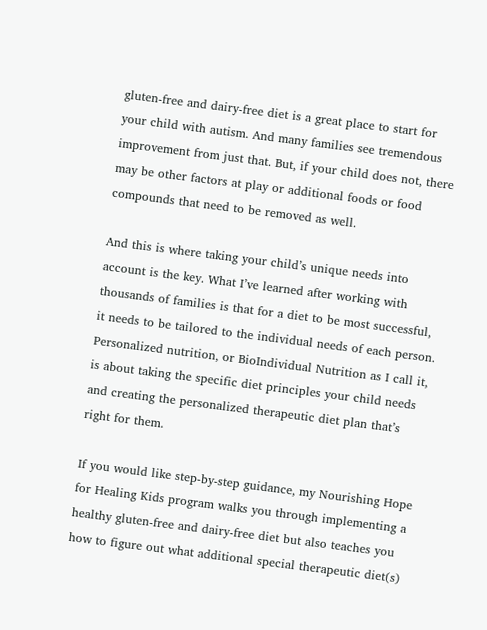gluten-free and dairy-free diet is a great place to start for your child with autism. And many families see tremendous improvement from just that. But, if your child does not, there may be other factors at play or additional foods or food compounds that need to be removed as well.

And this is where taking your child’s unique needs into account is the key. What I’ve learned after working with thousands of families is that for a diet to be most successful, it needs to be tailored to the individual needs of each person. Personalized nutrition, or BioIndividual Nutrition as I call it, is about taking the specific diet principles your child needs and creating the personalized therapeutic diet plan that’s right for them.

If you would like step-by-step guidance, my Nourishing Hope for Healing Kids program walks you through implementing a healthy gluten-free and dairy-free diet but also teaches you how to figure out what additional special therapeutic diet(s)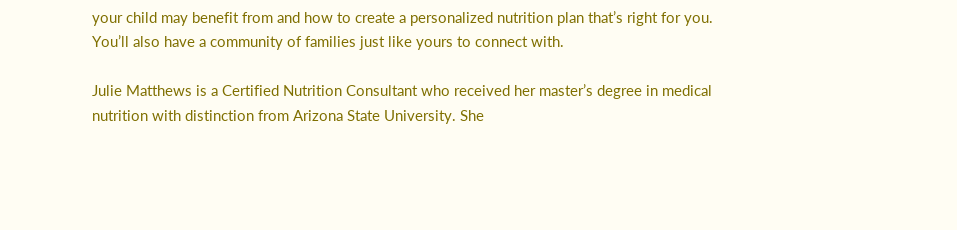your child may benefit from and how to create a personalized nutrition plan that’s right for you. You’ll also have a community of families just like yours to connect with.

Julie Matthews is a Certified Nutrition Consultant who received her master’s degree in medical nutrition with distinction from Arizona State University. She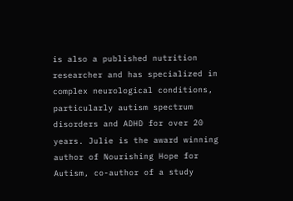is also a published nutrition researcher and has specialized in complex neurological conditions, particularly autism spectrum disorders and ADHD for over 20 years. Julie is the award winning author of Nourishing Hope for Autism, co-author of a study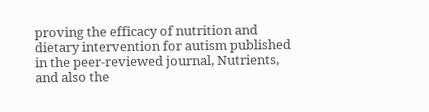proving the efficacy of nutrition and dietary intervention for autism published in the peer-reviewed journal, Nutrients, and also the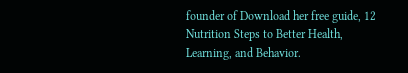founder of Download her free guide, 12 Nutrition Steps to Better Health, Learning, and Behavior.